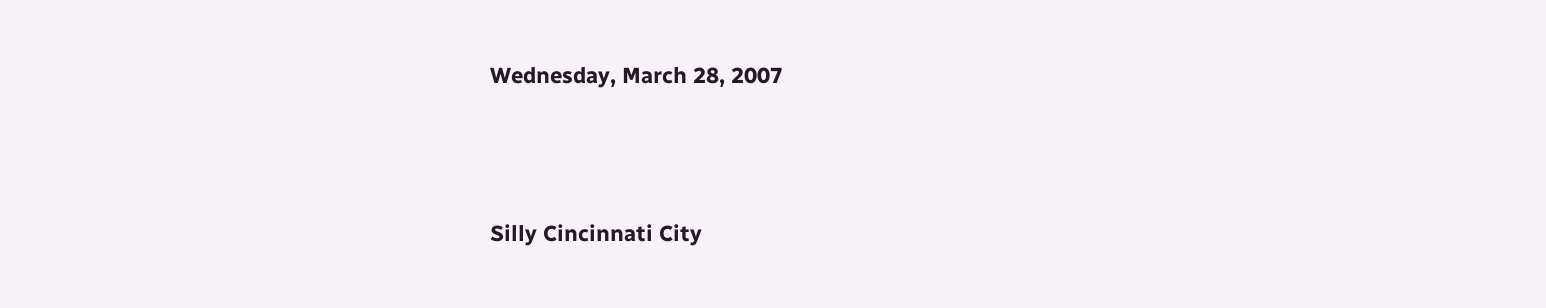Wednesday, March 28, 2007



Silly Cincinnati City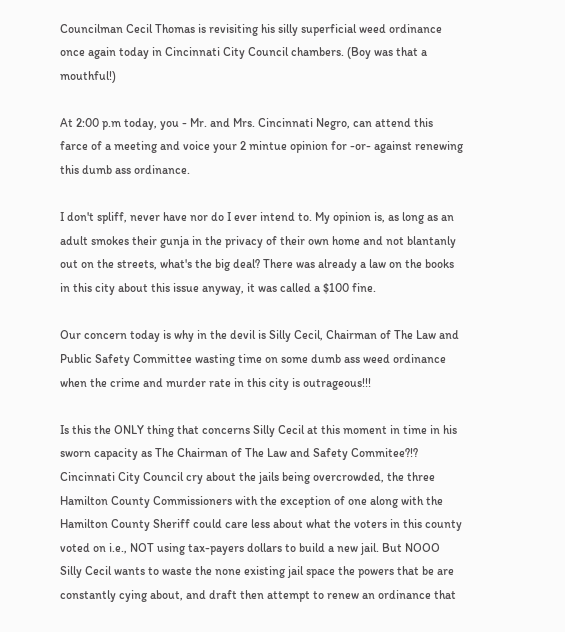Councilman Cecil Thomas is revisiting his silly superficial weed ordinance once again today in Cincinnati City Council chambers. (Boy was that a mouthful!)

At 2:00 p.m today, you - Mr. and Mrs. Cincinnati Negro, can attend this farce of a meeting and voice your 2 mintue opinion for -or- against renewing this dumb ass ordinance.

I don't spliff, never have nor do I ever intend to. My opinion is, as long as an adult smokes their gunja in the privacy of their own home and not blantanly out on the streets, what's the big deal? There was already a law on the books in this city about this issue anyway, it was called a $100 fine.

Our concern today is why in the devil is Silly Cecil, Chairman of The Law and Public Safety Committee wasting time on some dumb ass weed ordinance when the crime and murder rate in this city is outrageous!!!

Is this the ONLY thing that concerns Silly Cecil at this moment in time in his sworn capacity as The Chairman of The Law and Safety Commitee?!? Cincinnati City Council cry about the jails being overcrowded, the three Hamilton County Commissioners with the exception of one along with the Hamilton County Sheriff could care less about what the voters in this county voted on i.e., NOT using tax-payers dollars to build a new jail. But NOOO Silly Cecil wants to waste the none existing jail space the powers that be are constantly cying about, and draft then attempt to renew an ordinance that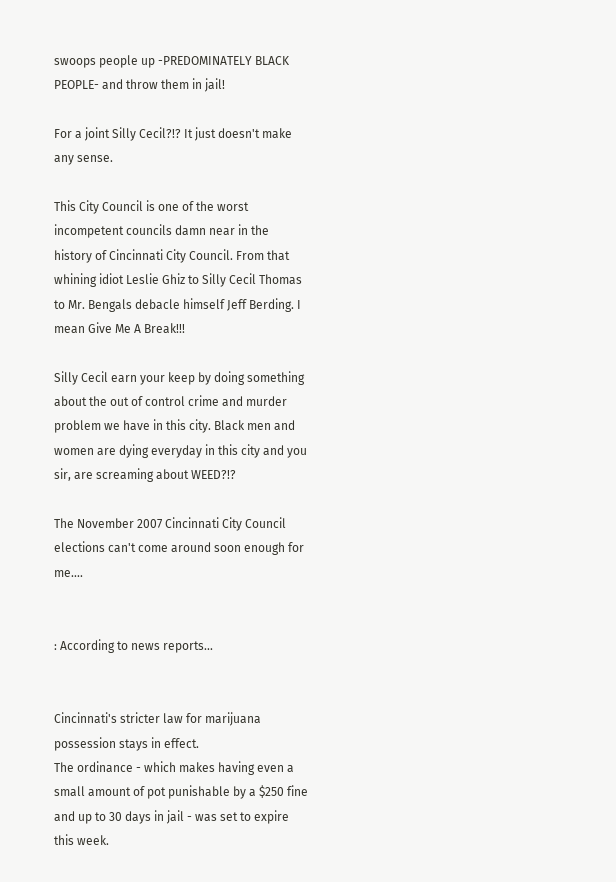swoops people up -PREDOMINATELY BLACK PEOPLE- and throw them in jail!

For a joint Silly Cecil?!? It just doesn't make any sense.

This City Council is one of the worst incompetent councils damn near in the history of Cincinnati City Council. From that whining idiot Leslie Ghiz to Silly Cecil Thomas to Mr. Bengals debacle himself Jeff Berding. I mean Give Me A Break!!!

Silly Cecil earn your keep by doing something about the out of control crime and murder problem we have in this city. Black men and women are dying everyday in this city and you sir, are screaming about WEED?!?

The November 2007 Cincinnati City Council elections can't come around soon enough for me....


: According to news reports...


Cincinnati's stricter law for marijuana possession stays in effect.
The ordinance - which makes having even a small amount of pot punishable by a $250 fine and up to 30 days in jail - was set to expire this week.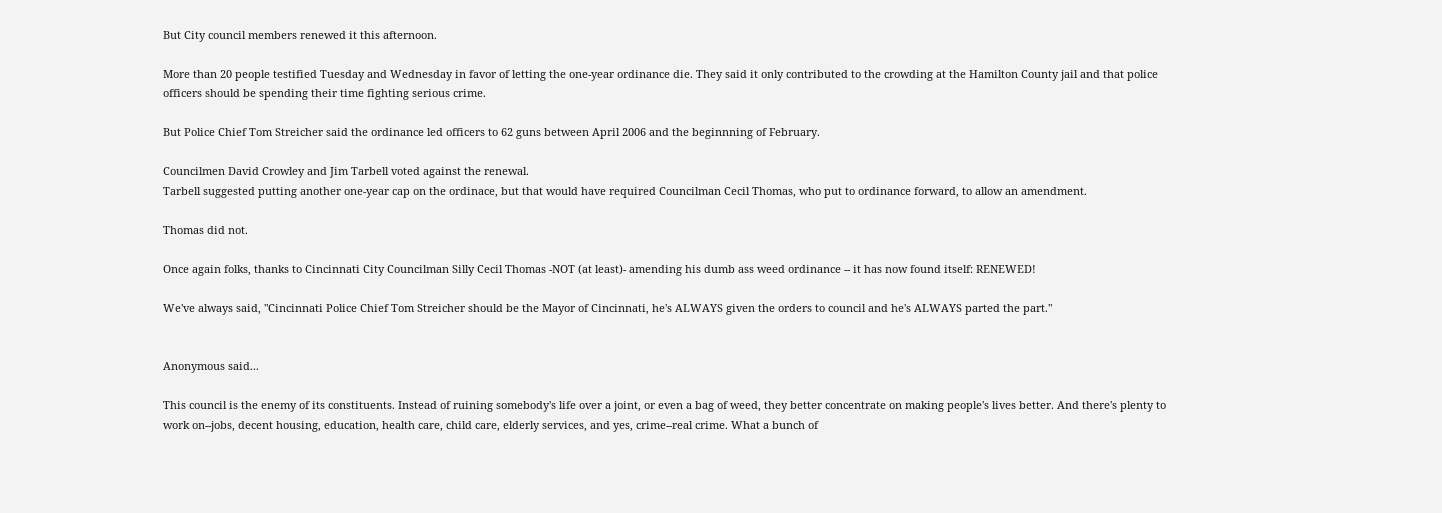But City council members renewed it this afternoon.

More than 20 people testified Tuesday and Wednesday in favor of letting the one-year ordinance die. They said it only contributed to the crowding at the Hamilton County jail and that police officers should be spending their time fighting serious crime.

But Police Chief Tom Streicher said the ordinance led officers to 62 guns between April 2006 and the beginnning of February.

Councilmen David Crowley and Jim Tarbell voted against the renewal.
Tarbell suggested putting another one-year cap on the ordinace, but that would have required Councilman Cecil Thomas, who put to ordinance forward, to allow an amendment.

Thomas did not.

Once again folks, thanks to Cincinnati City Councilman Silly Cecil Thomas -NOT (at least)- amending his dumb ass weed ordinance -- it has now found itself: RENEWED!

We've always said, "Cincinnati Police Chief Tom Streicher should be the Mayor of Cincinnati, he's ALWAYS given the orders to council and he's ALWAYS parted the part."


Anonymous said...

This council is the enemy of its constituents. Instead of ruining somebody's life over a joint, or even a bag of weed, they better concentrate on making people's lives better. And there's plenty to work on--jobs, decent housing, education, health care, child care, elderly services, and yes, crime--real crime. What a bunch of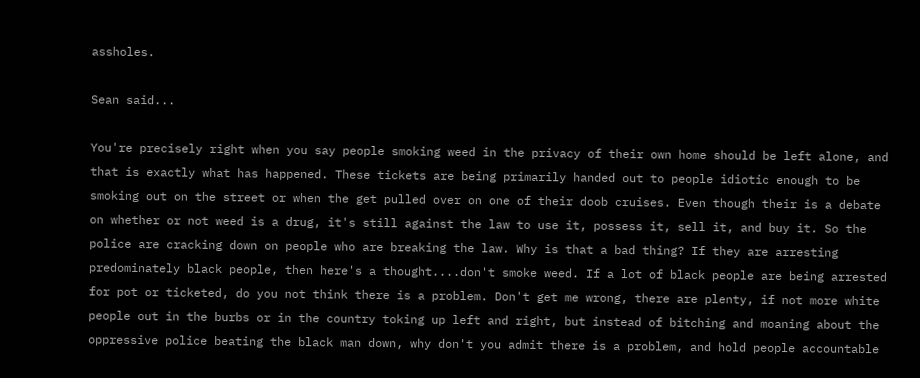assholes.

Sean said...

You're precisely right when you say people smoking weed in the privacy of their own home should be left alone, and that is exactly what has happened. These tickets are being primarily handed out to people idiotic enough to be smoking out on the street or when the get pulled over on one of their doob cruises. Even though their is a debate on whether or not weed is a drug, it's still against the law to use it, possess it, sell it, and buy it. So the police are cracking down on people who are breaking the law. Why is that a bad thing? If they are arresting predominately black people, then here's a thought....don't smoke weed. If a lot of black people are being arrested for pot or ticketed, do you not think there is a problem. Don't get me wrong, there are plenty, if not more white people out in the burbs or in the country toking up left and right, but instead of bitching and moaning about the oppressive police beating the black man down, why don't you admit there is a problem, and hold people accountable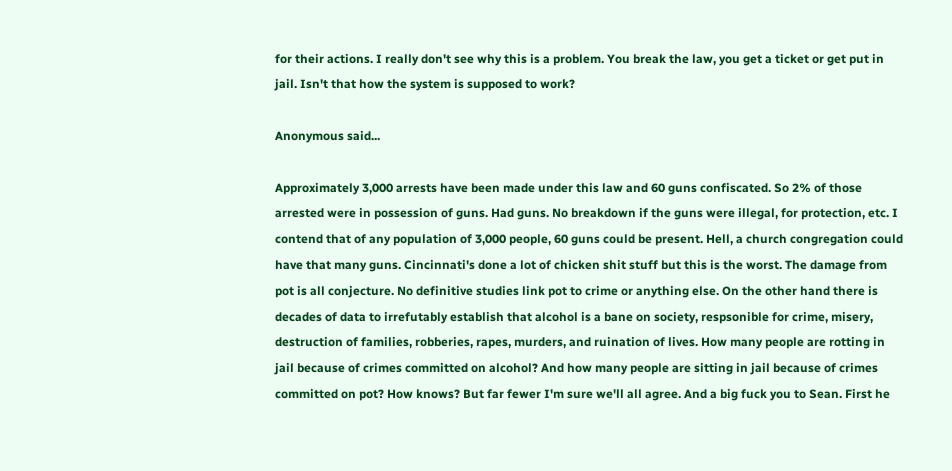for their actions. I really don't see why this is a problem. You break the law, you get a ticket or get put in jail. Isn't that how the system is supposed to work?

Anonymous said...

Approximately 3,000 arrests have been made under this law and 60 guns confiscated. So 2% of those arrested were in possession of guns. Had guns. No breakdown if the guns were illegal, for protection, etc. I contend that of any population of 3,000 people, 60 guns could be present. Hell, a church congregation could have that many guns. Cincinnati's done a lot of chicken shit stuff but this is the worst. The damage from pot is all conjecture. No definitive studies link pot to crime or anything else. On the other hand there is decades of data to irrefutably establish that alcohol is a bane on society, respsonible for crime, misery, destruction of families, robberies, rapes, murders, and ruination of lives. How many people are rotting in jail because of crimes committed on alcohol? And how many people are sitting in jail because of crimes committed on pot? How knows? But far fewer I'm sure we'll all agree. And a big fuck you to Sean. First he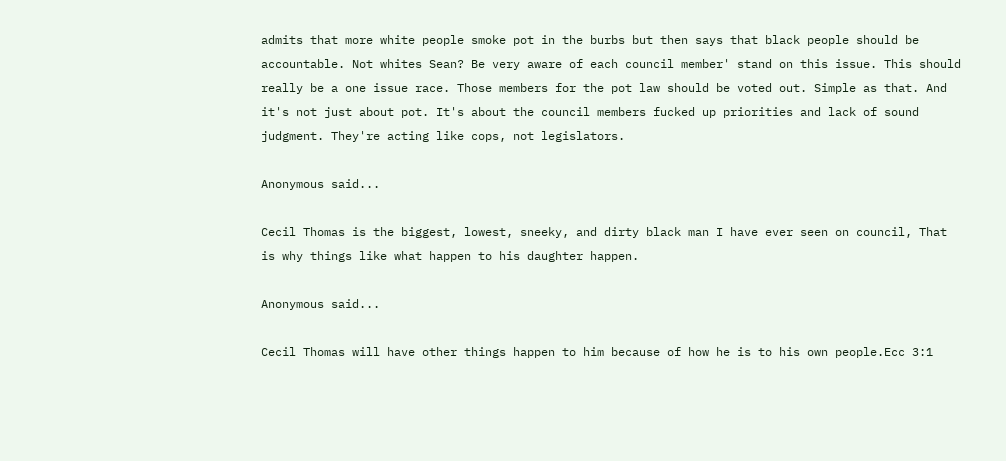admits that more white people smoke pot in the burbs but then says that black people should be accountable. Not whites Sean? Be very aware of each council member' stand on this issue. This should really be a one issue race. Those members for the pot law should be voted out. Simple as that. And it's not just about pot. It's about the council members fucked up priorities and lack of sound judgment. They're acting like cops, not legislators.

Anonymous said...

Cecil Thomas is the biggest, lowest, sneeky, and dirty black man I have ever seen on council, That is why things like what happen to his daughter happen.

Anonymous said...

Cecil Thomas will have other things happen to him because of how he is to his own people.Ecc 3:1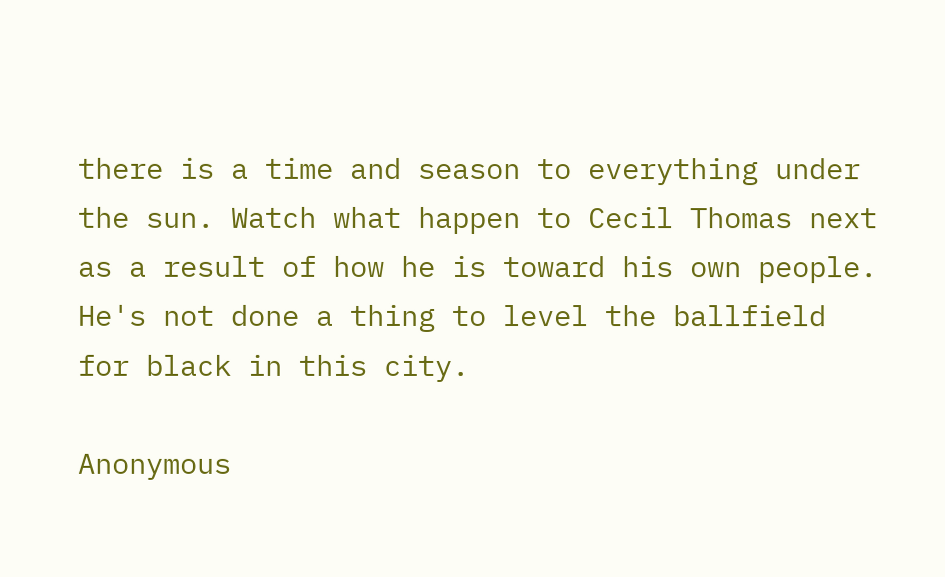there is a time and season to everything under the sun. Watch what happen to Cecil Thomas next as a result of how he is toward his own people. He's not done a thing to level the ballfield for black in this city.

Anonymous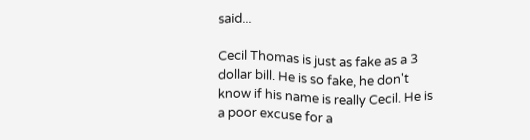said...

Cecil Thomas is just as fake as a 3 dollar bill. He is so fake, he don't know if his name is really Cecil. He is a poor excuse for a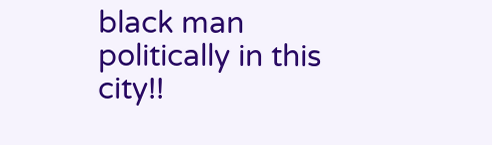black man politically in this city!!